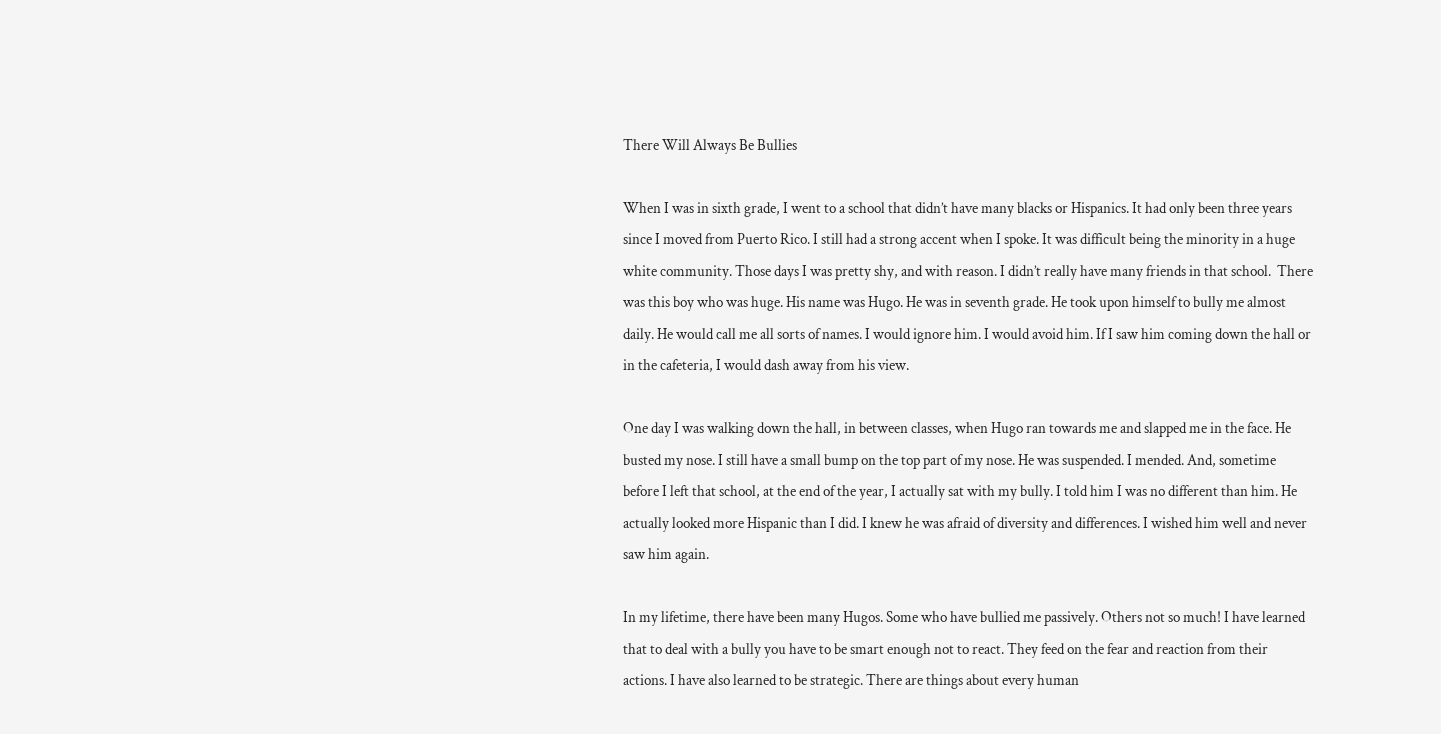There Will Always Be Bullies

When I was in sixth grade, I went to a school that didn’t have many blacks or Hispanics. It had only been three years since I moved from Puerto Rico. I still had a strong accent when I spoke. It was difficult being the minority in a huge white community. Those days I was pretty shy, and with reason. I didn’t really have many friends in that school.  There was this boy who was huge. His name was Hugo. He was in seventh grade. He took upon himself to bully me almost daily. He would call me all sorts of names. I would ignore him. I would avoid him. If I saw him coming down the hall or in the cafeteria, I would dash away from his view.

One day I was walking down the hall, in between classes, when Hugo ran towards me and slapped me in the face. He busted my nose. I still have a small bump on the top part of my nose. He was suspended. I mended. And, sometime before I left that school, at the end of the year, I actually sat with my bully. I told him I was no different than him. He actually looked more Hispanic than I did. I knew he was afraid of diversity and differences. I wished him well and never saw him again.

In my lifetime, there have been many Hugos. Some who have bullied me passively. Others not so much! I have learned that to deal with a bully you have to be smart enough not to react. They feed on the fear and reaction from their actions. I have also learned to be strategic. There are things about every human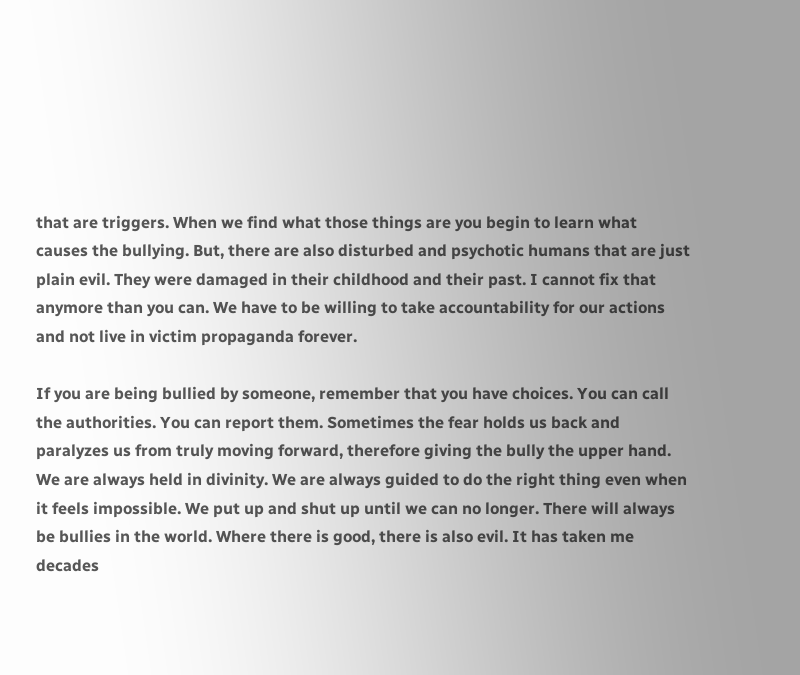that are triggers. When we find what those things are you begin to learn what causes the bullying. But, there are also disturbed and psychotic humans that are just plain evil. They were damaged in their childhood and their past. I cannot fix that anymore than you can. We have to be willing to take accountability for our actions and not live in victim propaganda forever.

If you are being bullied by someone, remember that you have choices. You can call the authorities. You can report them. Sometimes the fear holds us back and paralyzes us from truly moving forward, therefore giving the bully the upper hand. We are always held in divinity. We are always guided to do the right thing even when it feels impossible. We put up and shut up until we can no longer. There will always be bullies in the world. Where there is good, there is also evil. It has taken me decades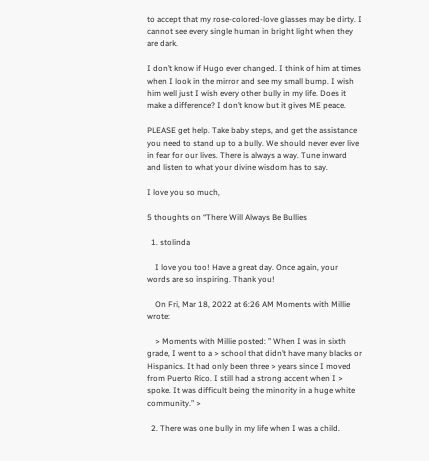to accept that my rose-colored-love glasses may be dirty. I cannot see every single human in bright light when they are dark.

I don’t know if Hugo ever changed. I think of him at times when I look in the mirror and see my small bump. I wish him well just I wish every other bully in my life. Does it make a difference? I don’t know but it gives ME peace.

PLEASE get help. Take baby steps, and get the assistance you need to stand up to a bully. We should never ever live in fear for our lives. There is always a way. Tune inward and listen to what your divine wisdom has to say.

I love you so much,

5 thoughts on “There Will Always Be Bullies

  1. stolinda

    I love you too! Have a great day. Once again, your words are so inspiring. Thank you!

    On Fri, Mar 18, 2022 at 6:26 AM Moments with Millie wrote:

    > Moments with Millie posted: ” When I was in sixth grade, I went to a > school that didn’t have many blacks or Hispanics. It had only been three > years since I moved from Puerto Rico. I still had a strong accent when I > spoke. It was difficult being the minority in a huge white community.” >

  2. There was one bully in my life when I was a child.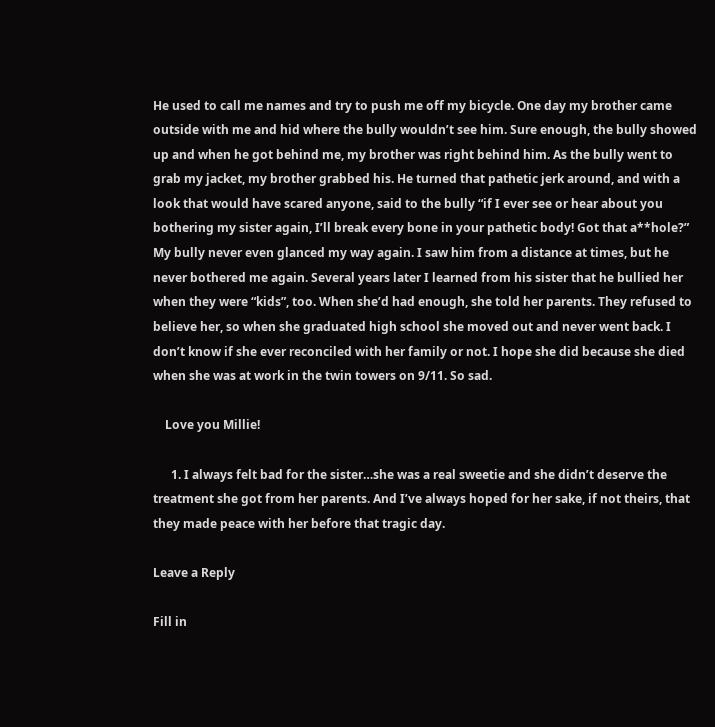He used to call me names and try to push me off my bicycle. One day my brother came outside with me and hid where the bully wouldn’t see him. Sure enough, the bully showed up and when he got behind me, my brother was right behind him. As the bully went to grab my jacket, my brother grabbed his. He turned that pathetic jerk around, and with a look that would have scared anyone, said to the bully “if I ever see or hear about you bothering my sister again, I’ll break every bone in your pathetic body! Got that a**hole?” My bully never even glanced my way again. I saw him from a distance at times, but he never bothered me again. Several years later I learned from his sister that he bullied her when they were “kids”, too. When she’d had enough, she told her parents. They refused to believe her, so when she graduated high school she moved out and never went back. I don’t know if she ever reconciled with her family or not. I hope she did because she died when she was at work in the twin towers on 9/11. So sad.

    Love you Millie!

      1. I always felt bad for the sister…she was a real sweetie and she didn’t deserve the treatment she got from her parents. And I’ve always hoped for her sake, if not theirs, that they made peace with her before that tragic day.

Leave a Reply

Fill in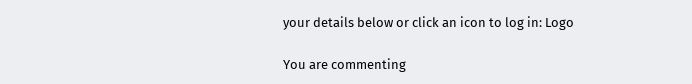your details below or click an icon to log in: Logo

You are commenting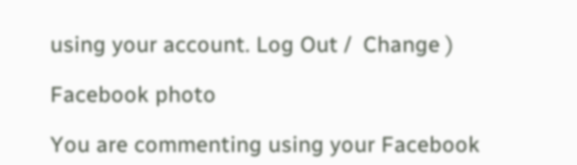using your account. Log Out /  Change )

Facebook photo

You are commenting using your Facebook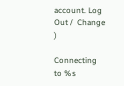account. Log Out /  Change )

Connecting to %s